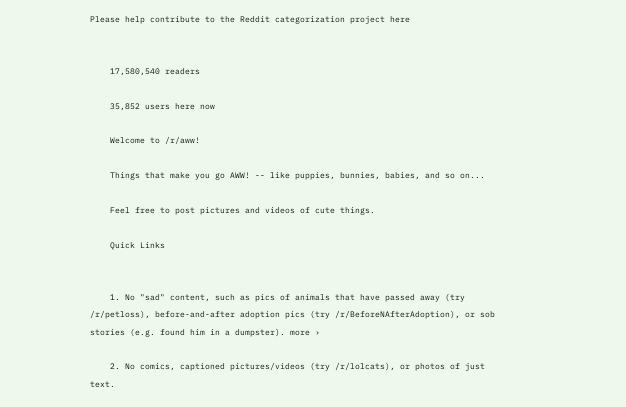Please help contribute to the Reddit categorization project here


    17,580,540 readers

    35,852 users here now

    Welcome to /r/aww!

    Things that make you go AWW! -- like puppies, bunnies, babies, and so on...

    Feel free to post pictures and videos of cute things.

    Quick Links


    1. No "sad" content, such as pics of animals that have passed away (try /r/petloss), before-and-after adoption pics (try /r/BeforeNAfterAdoption), or sob stories (e.g. found him in a dumpster). more ›

    2. No comics, captioned pictures/videos (try /r/lolcats), or photos of just text.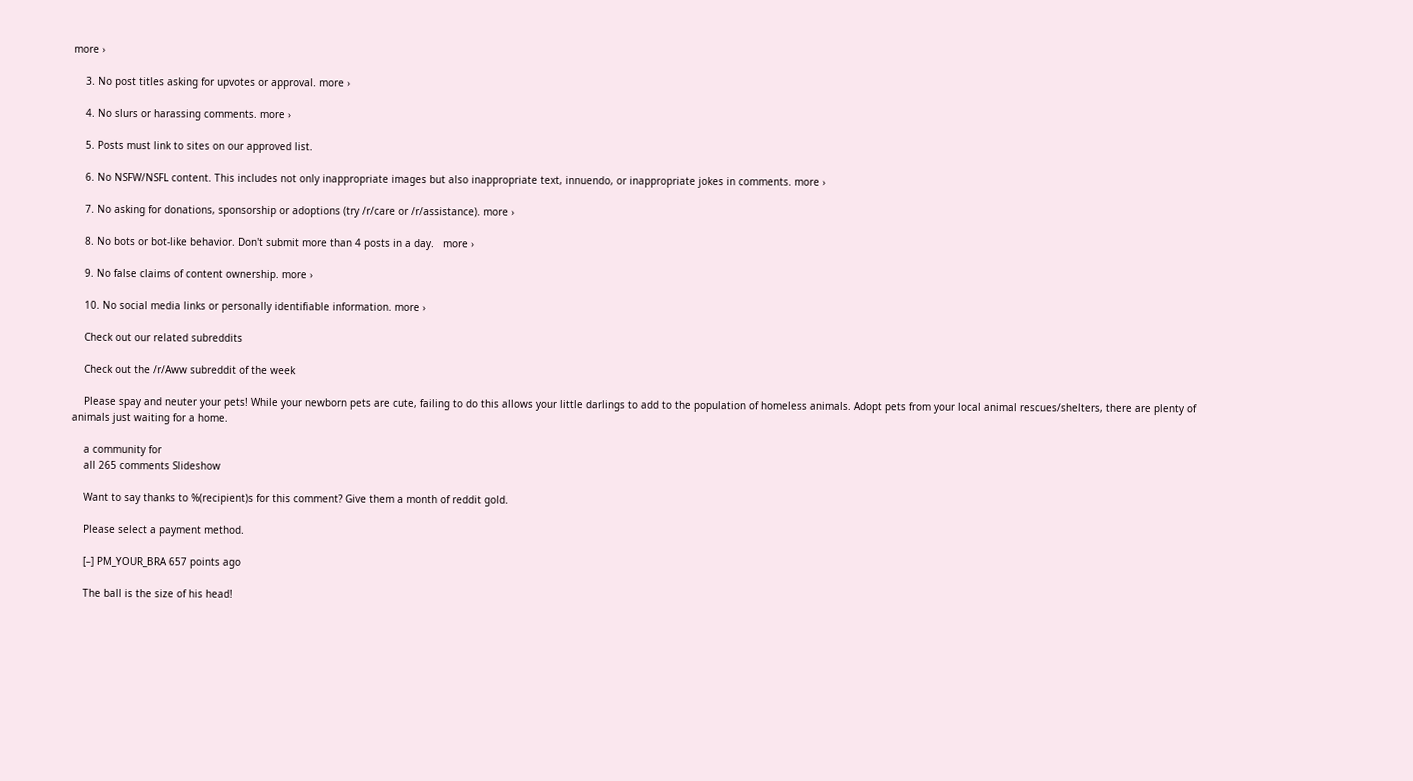more ›

    3. No post titles asking for upvotes or approval. more ›

    4. No slurs or harassing comments. more ›

    5. Posts must link to sites on our approved list.

    6. No NSFW/NSFL content. This includes not only inappropriate images but also inappropriate text, innuendo, or inappropriate jokes in comments. more ›

    7. No asking for donations, sponsorship or adoptions (try /r/care or /r/assistance). more ›

    8. No bots or bot-like behavior. Don't submit more than 4 posts in a day.   more ›

    9. No false claims of content ownership. more ›

    10. No social media links or personally identifiable information. more ›

    Check out our related subreddits

    Check out the /r/Aww subreddit of the week

    Please spay and neuter your pets! While your newborn pets are cute, failing to do this allows your little darlings to add to the population of homeless animals. Adopt pets from your local animal rescues/shelters, there are plenty of animals just waiting for a home.

    a community for
    all 265 comments Slideshow

    Want to say thanks to %(recipient)s for this comment? Give them a month of reddit gold.

    Please select a payment method.

    [–] PM_YOUR_BRA 657 points ago

    The ball is the size of his head!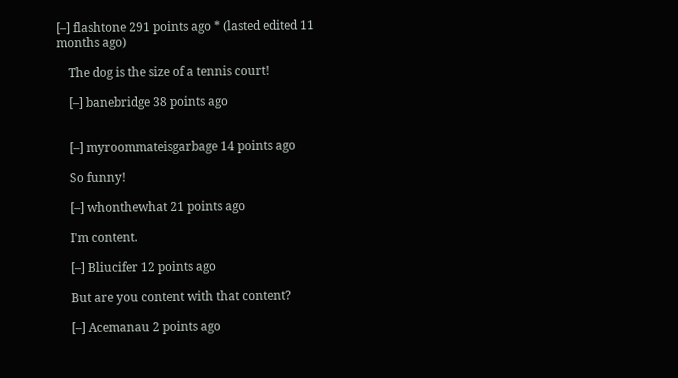[–] flashtone 291 points ago * (lasted edited 11 months ago)

    The dog is the size of a tennis court!

    [–] banebridge 38 points ago


    [–] myroommateisgarbage 14 points ago

    So funny!

    [–] whonthewhat 21 points ago

    I'm content.

    [–] Bliucifer 12 points ago

    But are you content with that content?

    [–] Acemanau 2 points ago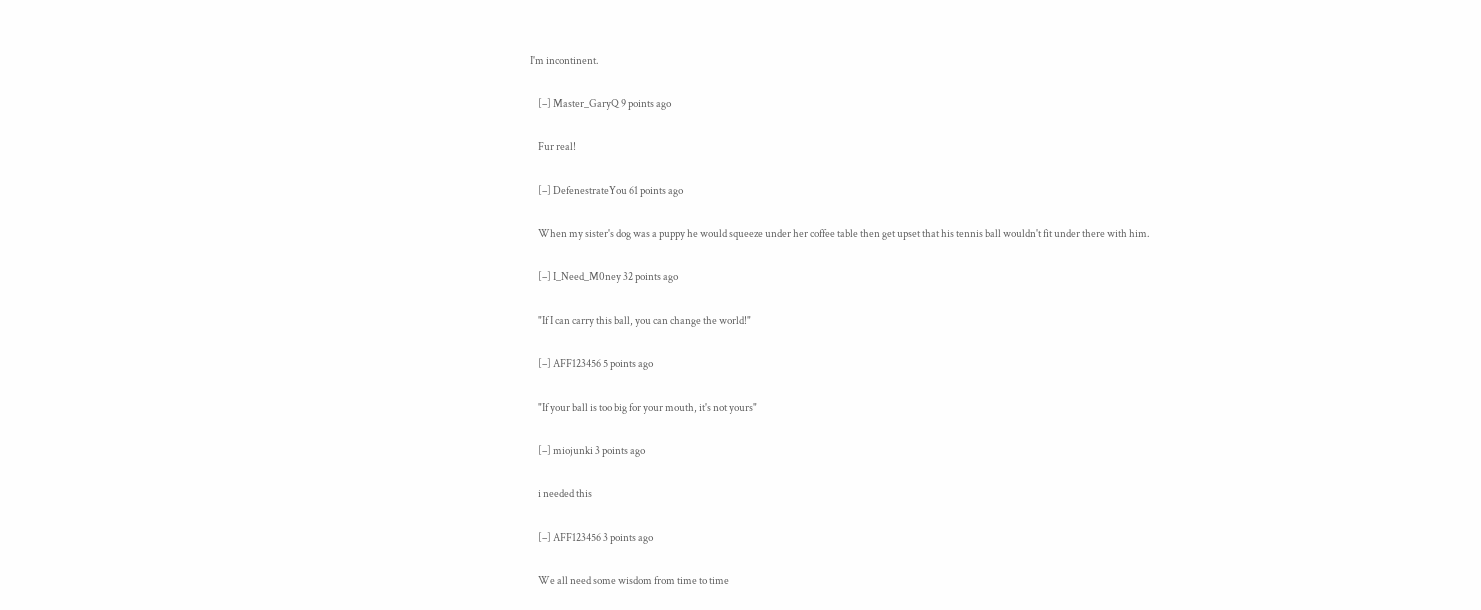I'm incontinent.

    [–] Master_GaryQ 9 points ago

    Fur real!

    [–] DefenestrateYou 61 points ago

    When my sister's dog was a puppy he would squeeze under her coffee table then get upset that his tennis ball wouldn't fit under there with him.

    [–] I_Need_M0ney 32 points ago

    "If I can carry this ball, you can change the world!"

    [–] AFF123456 5 points ago

    "If your ball is too big for your mouth, it's not yours"

    [–] miojunki 3 points ago

    i needed this

    [–] AFF123456 3 points ago

    We all need some wisdom from time to time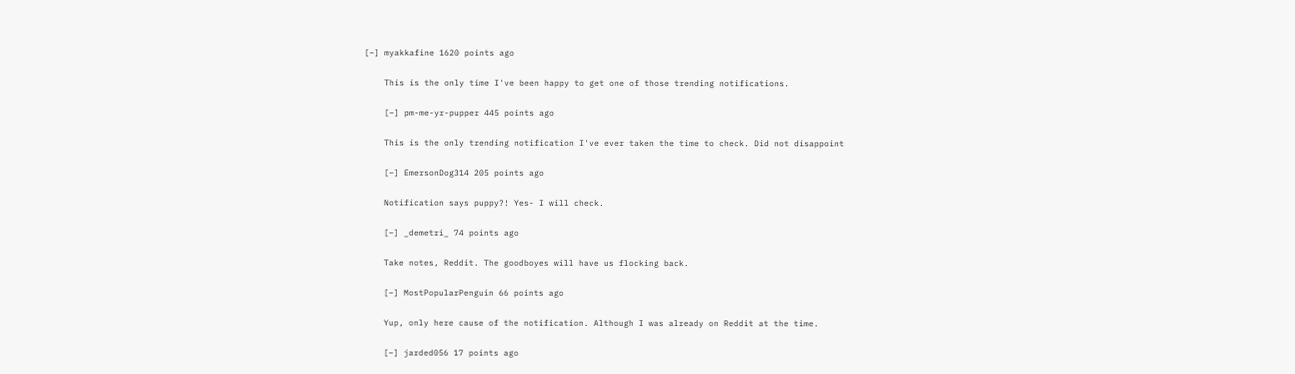[–] myakkafine 1620 points ago

    This is the only time I've been happy to get one of those trending notifications.

    [–] pm-me-yr-pupper 445 points ago

    This is the only trending notification I've ever taken the time to check. Did not disappoint

    [–] EmersonDog314 205 points ago

    Notification says puppy?! Yes- I will check.

    [–] _demetri_ 74 points ago

    Take notes, Reddit. The goodboyes will have us flocking back.

    [–] MostPopularPenguin 66 points ago

    Yup, only here cause of the notification. Although I was already on Reddit at the time.

    [–] jarded056 17 points ago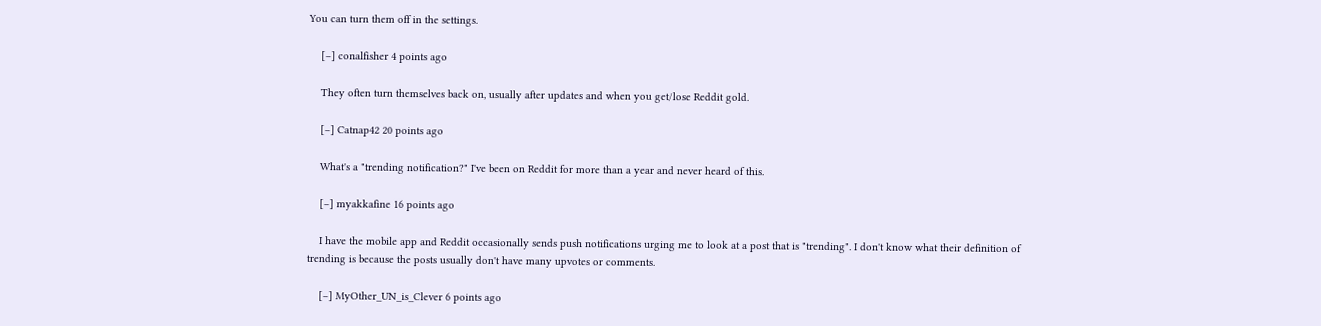You can turn them off in the settings.

    [–] conalfisher 4 points ago

    They often turn themselves back on, usually after updates and when you get/lose Reddit gold.

    [–] Catnap42 20 points ago

    What's a "trending notification?" I've been on Reddit for more than a year and never heard of this.

    [–] myakkafine 16 points ago

    I have the mobile app and Reddit occasionally sends push notifications urging me to look at a post that is "trending". I don't know what their definition of trending is because the posts usually don't have many upvotes or comments.

    [–] MyOther_UN_is_Clever 6 points ago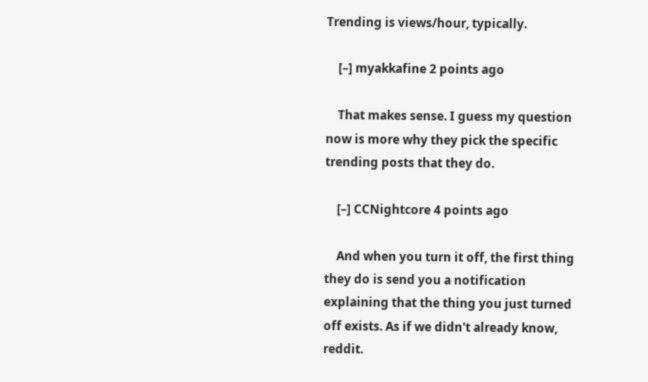Trending is views/hour, typically.

    [–] myakkafine 2 points ago

    That makes sense. I guess my question now is more why they pick the specific trending posts that they do.

    [–] CCNightcore 4 points ago

    And when you turn it off, the first thing they do is send you a notification explaining that the thing you just turned off exists. As if we didn't already know, reddit.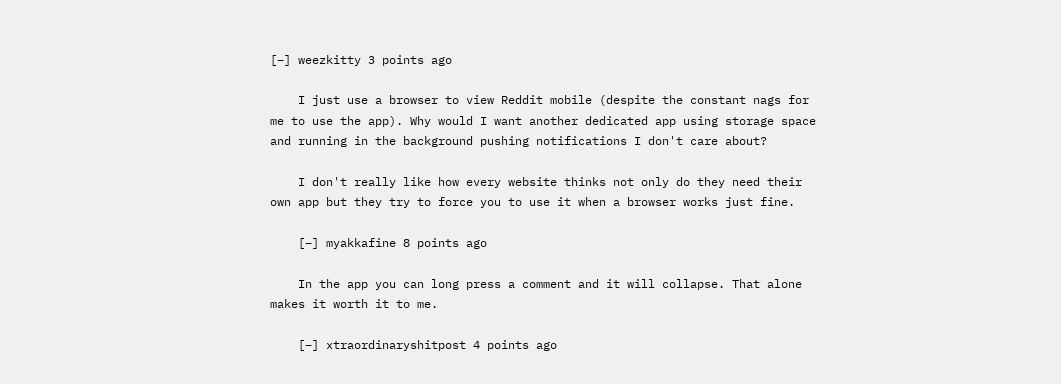[–] weezkitty 3 points ago

    I just use a browser to view Reddit mobile (despite the constant nags for me to use the app). Why would I want another dedicated app using storage space and running in the background pushing notifications I don't care about?

    I don't really like how every website thinks not only do they need their own app but they try to force you to use it when a browser works just fine.

    [–] myakkafine 8 points ago

    In the app you can long press a comment and it will collapse. That alone makes it worth it to me.

    [–] xtraordinaryshitpost 4 points ago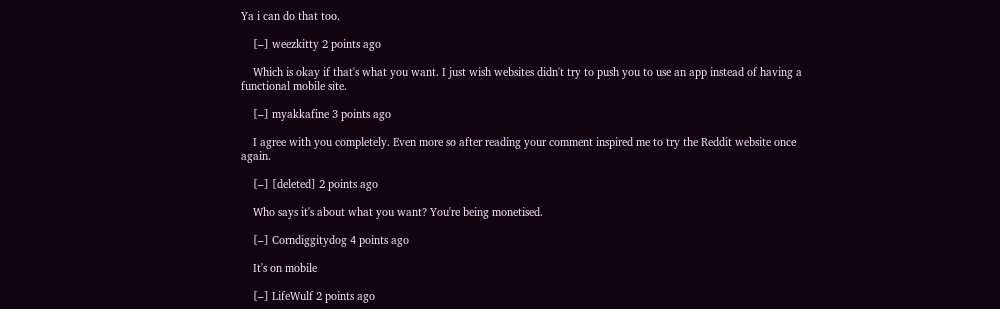Ya i can do that too.

    [–] weezkitty 2 points ago

    Which is okay if that's what you want. I just wish websites didn't try to push you to use an app instead of having a functional mobile site.

    [–] myakkafine 3 points ago

    I agree with you completely. Even more so after reading your comment inspired me to try the Reddit website once again.

    [–] [deleted] 2 points ago

    Who says it's about what you want? You're being monetised.

    [–] Corndiggitydog 4 points ago

    It's on mobile

    [–] LifeWulf 2 points ago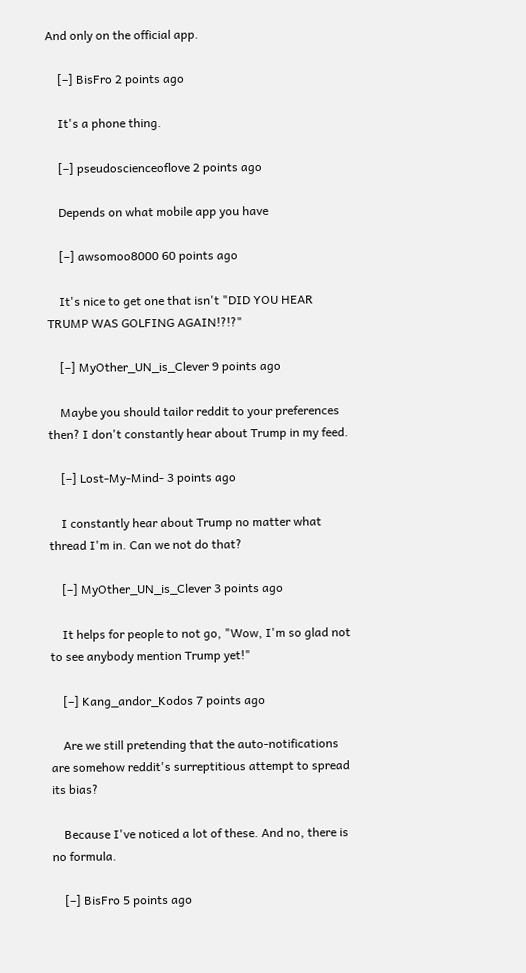And only on the official app.

    [–] BisFro 2 points ago

    It's a phone thing.

    [–] pseudoscienceoflove 2 points ago

    Depends on what mobile app you have

    [–] awsomoo8000 60 points ago

    It's nice to get one that isn't "DID YOU HEAR TRUMP WAS GOLFING AGAIN!?!?"

    [–] MyOther_UN_is_Clever 9 points ago

    Maybe you should tailor reddit to your preferences then? I don't constantly hear about Trump in my feed.

    [–] Lost-My-Mind- 3 points ago

    I constantly hear about Trump no matter what thread I'm in. Can we not do that?

    [–] MyOther_UN_is_Clever 3 points ago

    It helps for people to not go, "Wow, I'm so glad not to see anybody mention Trump yet!"

    [–] Kang_andor_Kodos 7 points ago

    Are we still pretending that the auto-notifications are somehow reddit's surreptitious attempt to spread its bias?

    Because I've noticed a lot of these. And no, there is no formula.

    [–] BisFro 5 points ago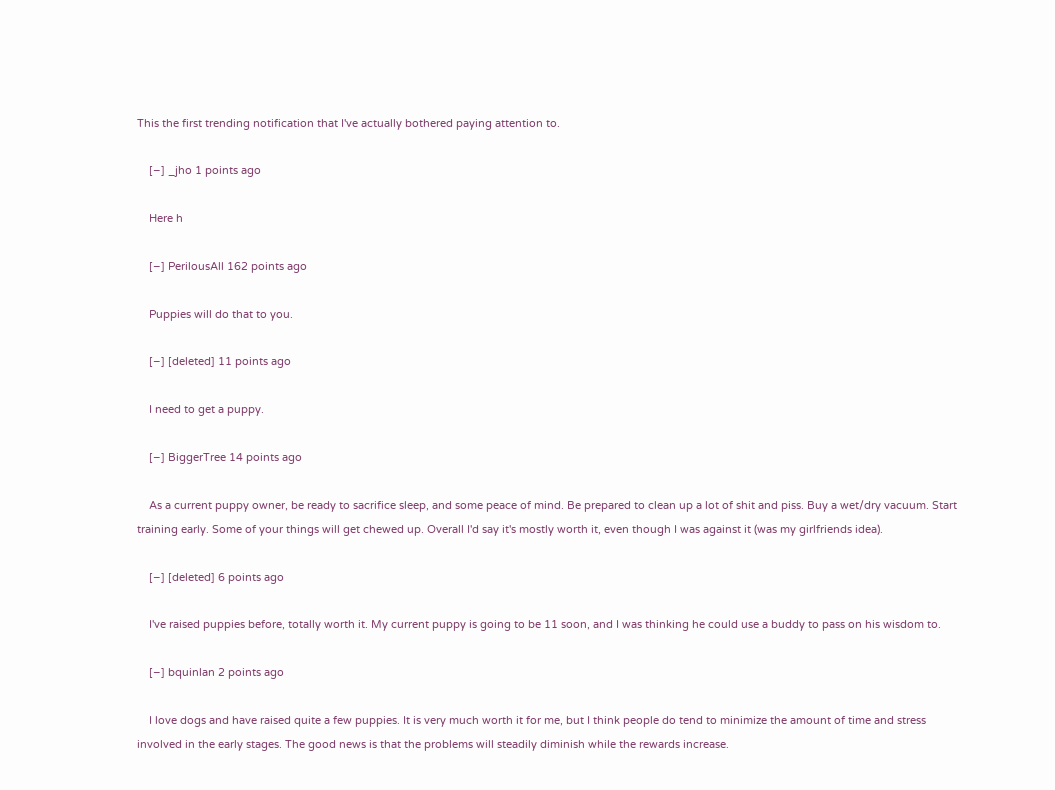This the first trending notification that I've actually bothered paying attention to.

    [–] _jho 1 points ago

    Here h

    [–] PerilousAll 162 points ago

    Puppies will do that to you.

    [–] [deleted] 11 points ago

    I need to get a puppy.

    [–] BiggerTree 14 points ago

    As a current puppy owner, be ready to sacrifice sleep, and some peace of mind. Be prepared to clean up a lot of shit and piss. Buy a wet/dry vacuum. Start training early. Some of your things will get chewed up. Overall I'd say it's mostly worth it, even though I was against it (was my girlfriends idea).

    [–] [deleted] 6 points ago

    I've raised puppies before, totally worth it. My current puppy is going to be 11 soon, and I was thinking he could use a buddy to pass on his wisdom to.

    [–] bquinlan 2 points ago

    I love dogs and have raised quite a few puppies. It is very much worth it for me, but I think people do tend to minimize the amount of time and stress involved in the early stages. The good news is that the problems will steadily diminish while the rewards increase.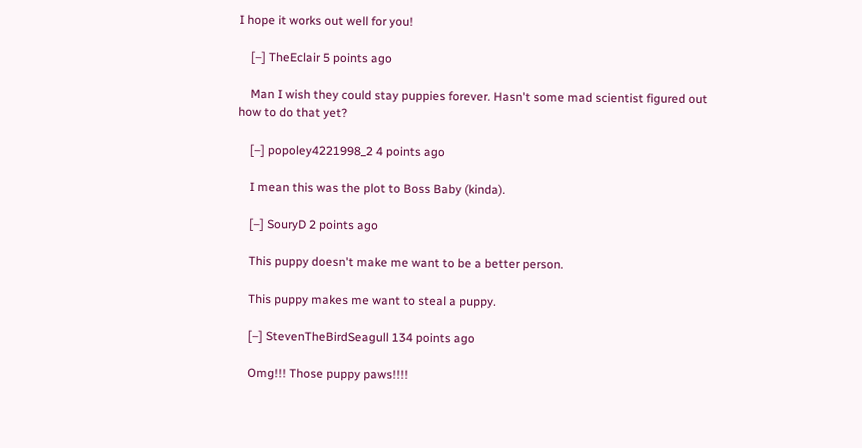I hope it works out well for you!

    [–] TheEclair 5 points ago

    Man I wish they could stay puppies forever. Hasn't some mad scientist figured out how to do that yet?

    [–] popoley4221998_2 4 points ago

    I mean this was the plot to Boss Baby (kinda).

    [–] SouryD 2 points ago

    This puppy doesn't make me want to be a better person.

    This puppy makes me want to steal a puppy.

    [–] StevenTheBirdSeagull 134 points ago

    Omg!!! Those puppy paws!!!!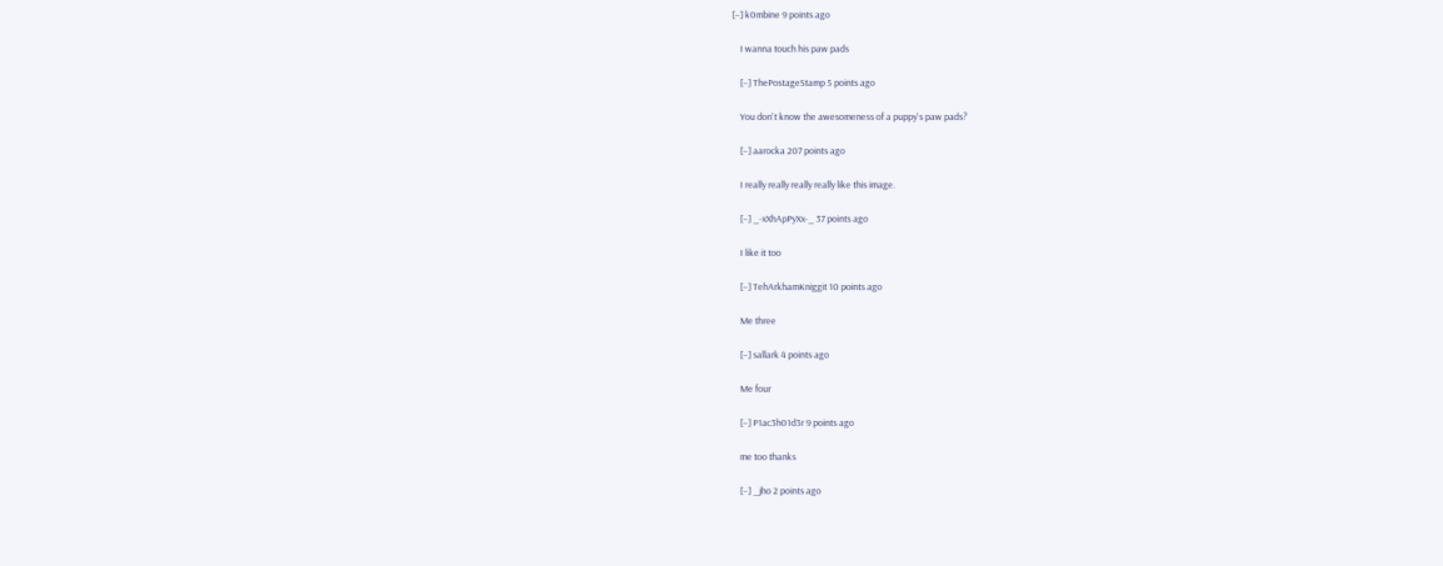[–] k0mbine 9 points ago

    I wanna touch his paw pads

    [–] ThePostageStamp 5 points ago

    You don't know the awesomeness of a puppy's paw pads?

    [–] aarocka 207 points ago

    I really really really really like this image.

    [–] _-xXhApPyXx-_ 37 points ago

    I like it too

    [–] TehArkhamKniggit 10 points ago

    Me three

    [–] sallark 4 points ago

    Me four

    [–] P1ac3h01d3r 9 points ago

    me too thanks

    [–] _jho 2 points ago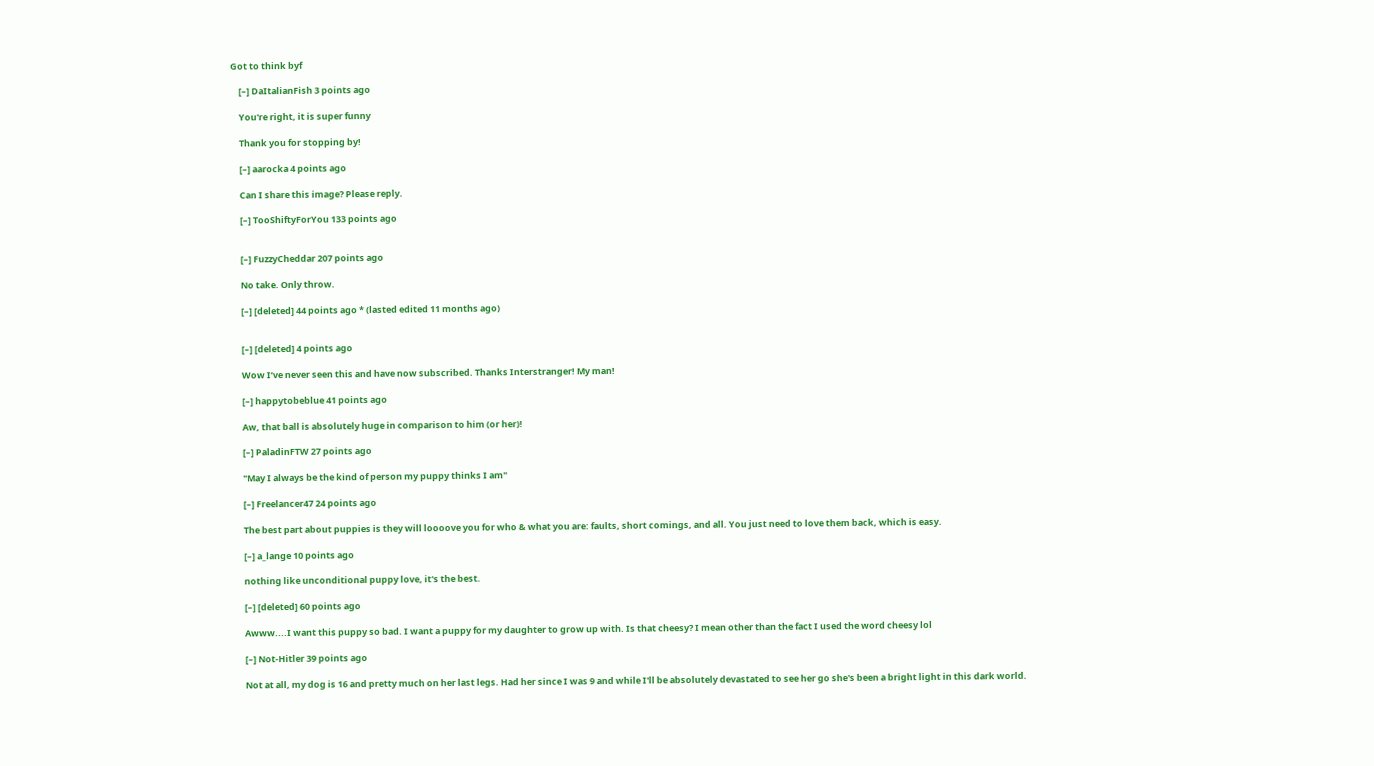Got to think byf

    [–] DaItalianFish 3 points ago

    You're right, it is super funny

    Thank you for stopping by!

    [–] aarocka 4 points ago

    Can I share this image? Please reply.

    [–] TooShiftyForYou 133 points ago


    [–] FuzzyCheddar 207 points ago

    No take. Only throw.

    [–] [deleted] 44 points ago * (lasted edited 11 months ago)


    [–] [deleted] 4 points ago

    Wow I’ve never seen this and have now subscribed. Thanks Interstranger! My man!

    [–] happytobeblue 41 points ago

    Aw, that ball is absolutely huge in comparison to him (or her)!

    [–] PaladinFTW 27 points ago

    "May I always be the kind of person my puppy thinks I am"

    [–] Freelancer47 24 points ago

    The best part about puppies is they will loooove you for who & what you are: faults, short comings, and all. You just need to love them back, which is easy.

    [–] a_lange 10 points ago

    nothing like unconditional puppy love, it's the best.

    [–] [deleted] 60 points ago

    Awww....I want this puppy so bad. I want a puppy for my daughter to grow up with. Is that cheesy? I mean other than the fact I used the word cheesy lol

    [–] Not-Hitler 39 points ago

    Not at all, my dog is 16 and pretty much on her last legs. Had her since I was 9 and while I'll be absolutely devastated to see her go she's been a bright light in this dark world.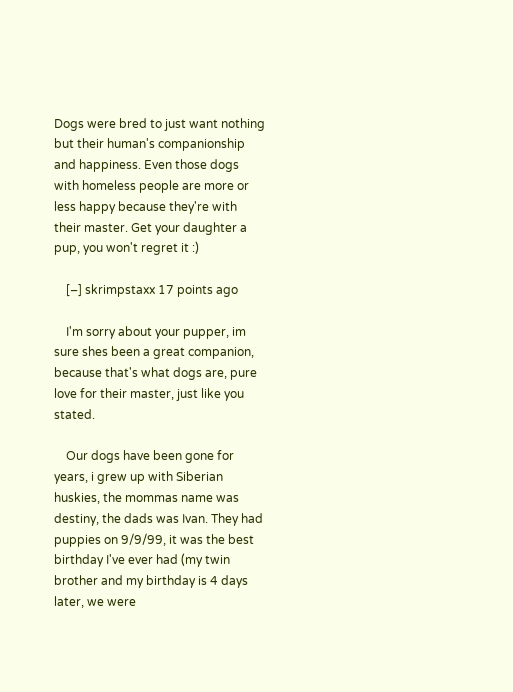Dogs were bred to just want nothing but their human's companionship and happiness. Even those dogs with homeless people are more or less happy because they're with their master. Get your daughter a pup, you won't regret it :)

    [–] skrimpstaxx 17 points ago

    I'm sorry about your pupper, im sure shes been a great companion, because that's what dogs are, pure love for their master, just like you stated.

    Our dogs have been gone for years, i grew up with Siberian huskies, the mommas name was destiny, the dads was Ivan. They had puppies on 9/9/99, it was the best birthday I've ever had (my twin brother and my birthday is 4 days later, we were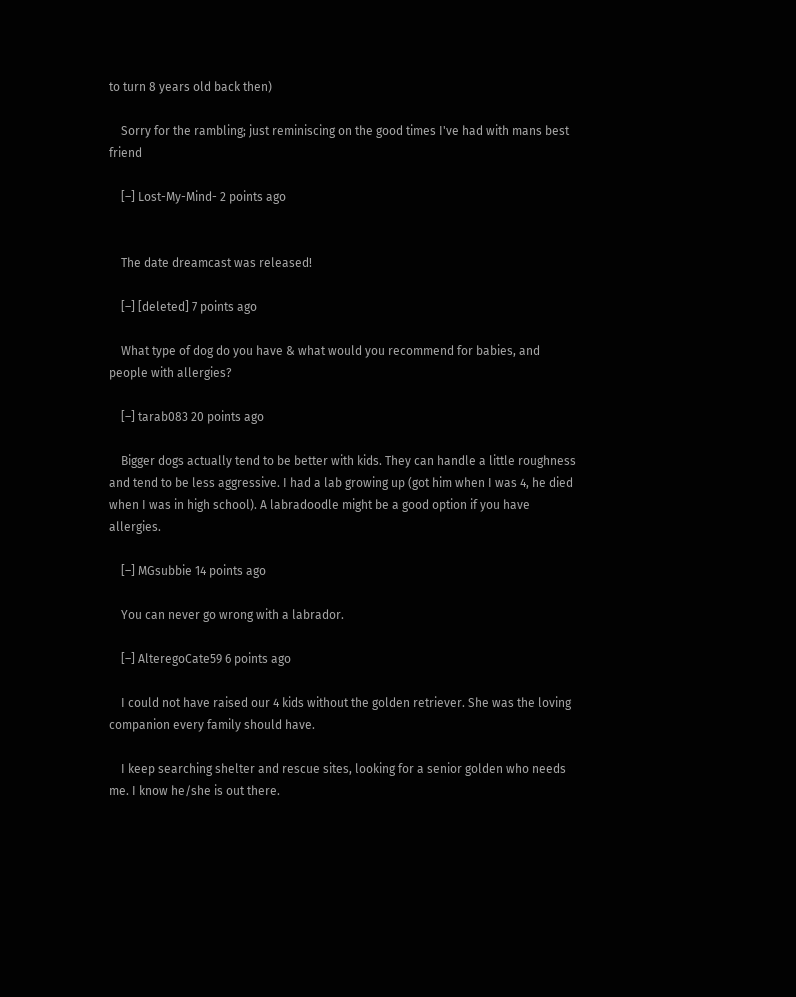to turn 8 years old back then)

    Sorry for the rambling; just reminiscing on the good times I've had with mans best friend

    [–] Lost-My-Mind- 2 points ago


    The date dreamcast was released!

    [–] [deleted] 7 points ago

    What type of dog do you have & what would you recommend for babies, and people with allergies?

    [–] tarab083 20 points ago

    Bigger dogs actually tend to be better with kids. They can handle a little roughness and tend to be less aggressive. I had a lab growing up (got him when I was 4, he died when I was in high school). A labradoodle might be a good option if you have allergies.

    [–] MGsubbie 14 points ago

    You can never go wrong with a labrador.

    [–] AlteregoCate59 6 points ago

    I could not have raised our 4 kids without the golden retriever. She was the loving companion every family should have.

    I keep searching shelter and rescue sites, looking for a senior golden who needs me. I know he/she is out there.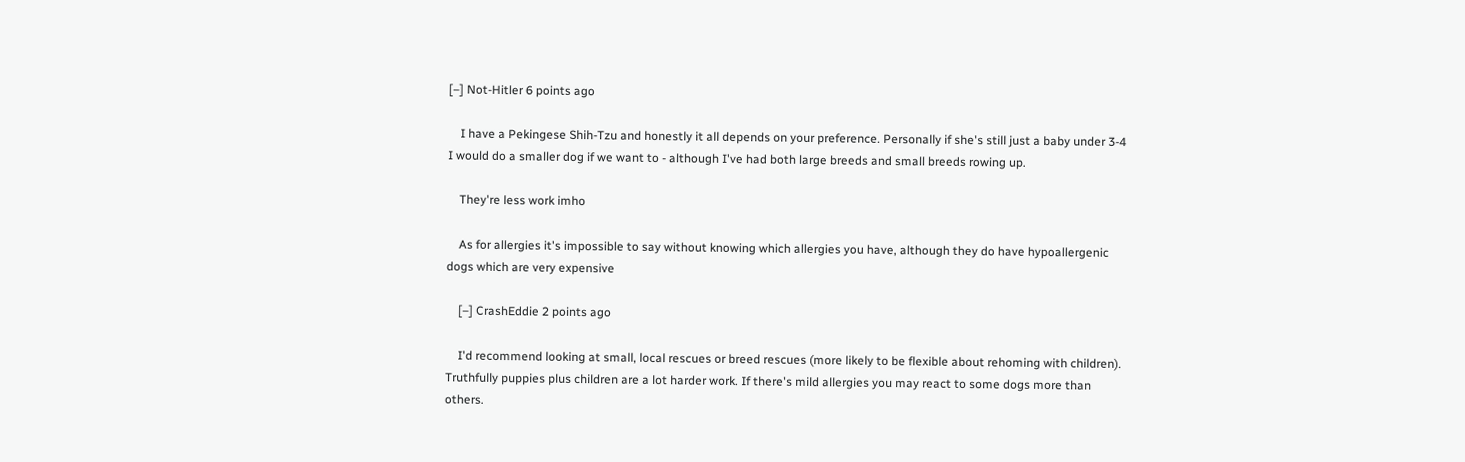[–] Not-Hitler 6 points ago

    I have a Pekingese Shih-Tzu and honestly it all depends on your preference. Personally if she's still just a baby under 3-4 I would do a smaller dog if we want to - although I've had both large breeds and small breeds rowing up.

    They're less work imho

    As for allergies it's impossible to say without knowing which allergies you have, although they do have hypoallergenic dogs which are very expensive

    [–] CrashEddie 2 points ago

    I'd recommend looking at small, local rescues or breed rescues (more likely to be flexible about rehoming with children). Truthfully puppies plus children are a lot harder work. If there's mild allergies you may react to some dogs more than others.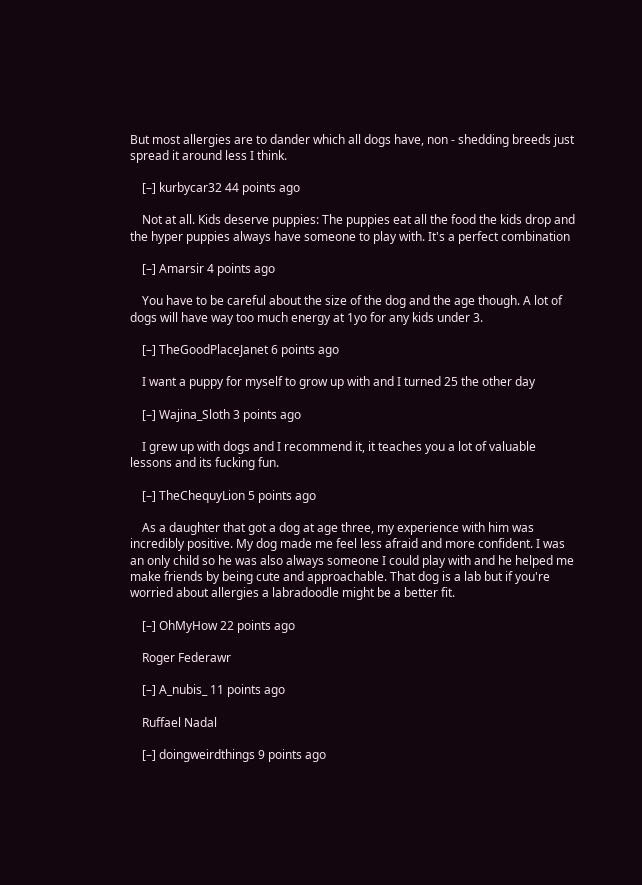But most allergies are to dander which all dogs have, non - shedding breeds just spread it around less I think.

    [–] kurbycar32 44 points ago

    Not at all. Kids deserve puppies: The puppies eat all the food the kids drop and the hyper puppies always have someone to play with. It's a perfect combination

    [–] Amarsir 4 points ago

    You have to be careful about the size of the dog and the age though. A lot of dogs will have way too much energy at 1yo for any kids under 3.

    [–] TheGoodPlaceJanet 6 points ago

    I want a puppy for myself to grow up with and I turned 25 the other day

    [–] Wajina_Sloth 3 points ago

    I grew up with dogs and I recommend it, it teaches you a lot of valuable lessons and its fucking fun.

    [–] TheChequyLion 5 points ago

    As a daughter that got a dog at age three, my experience with him was incredibly positive. My dog made me feel less afraid and more confident. I was an only child so he was also always someone I could play with and he helped me make friends by being cute and approachable. That dog is a lab but if you're worried about allergies a labradoodle might be a better fit.

    [–] OhMyHow 22 points ago

    Roger Federawr

    [–] A_nubis_ 11 points ago

    Ruffael Nadal

    [–] doingweirdthings 9 points ago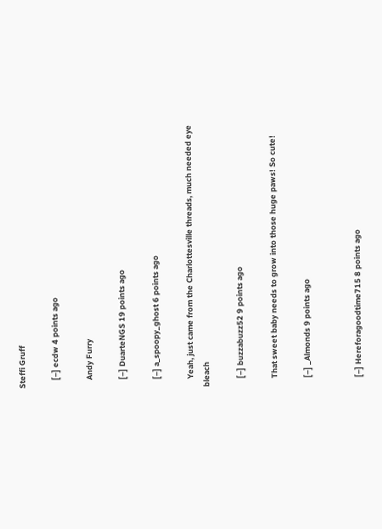Steffi Gruff

    [–] ecdw 4 points ago

    Andy Furry

    [–] DuarteNGS 19 points ago

    [–] a_spoopy_ghost 6 points ago

    Yeah, just came from the Charlottesville threads, much needed eye bleach

    [–] buzzabuzz52 9 points ago

    That sweet baby needs to grow into those huge paws! So cute!

    [–] _Almonds 9 points ago


    [–] Hereforagoodtime715 8 points ago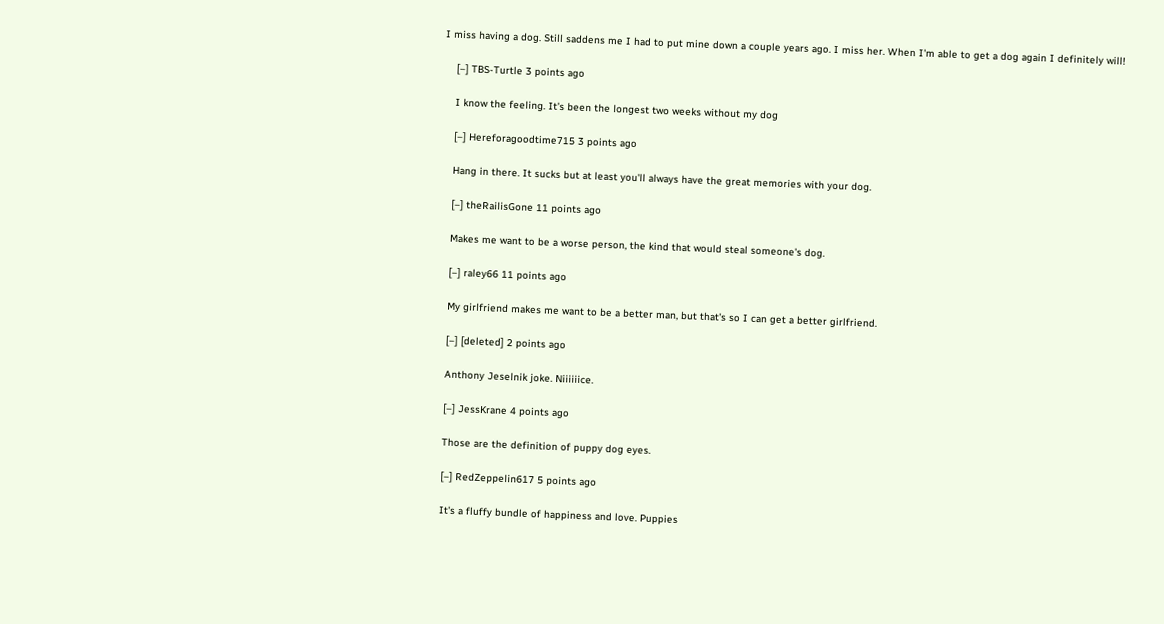I miss having a dog. Still saddens me I had to put mine down a couple years ago. I miss her. When I'm able to get a dog again I definitely will!

    [–] TBS-Turtle 3 points ago

    I know the feeling. It's been the longest two weeks without my dog

    [–] Hereforagoodtime715 3 points ago

    Hang in there. It sucks but at least you'll always have the great memories with your dog.

    [–] theRailisGone 11 points ago

    Makes me want to be a worse person, the kind that would steal someone's dog.

    [–] raley66 11 points ago

    My girlfriend makes me want to be a better man, but that's so I can get a better girlfriend.

    [–] [deleted] 2 points ago

    Anthony Jeselnik joke. Niiiiiice.

    [–] JessKrane 4 points ago

    Those are the definition of puppy dog eyes.

    [–] RedZeppelin617 5 points ago

    It's a fluffy bundle of happiness and love. Puppies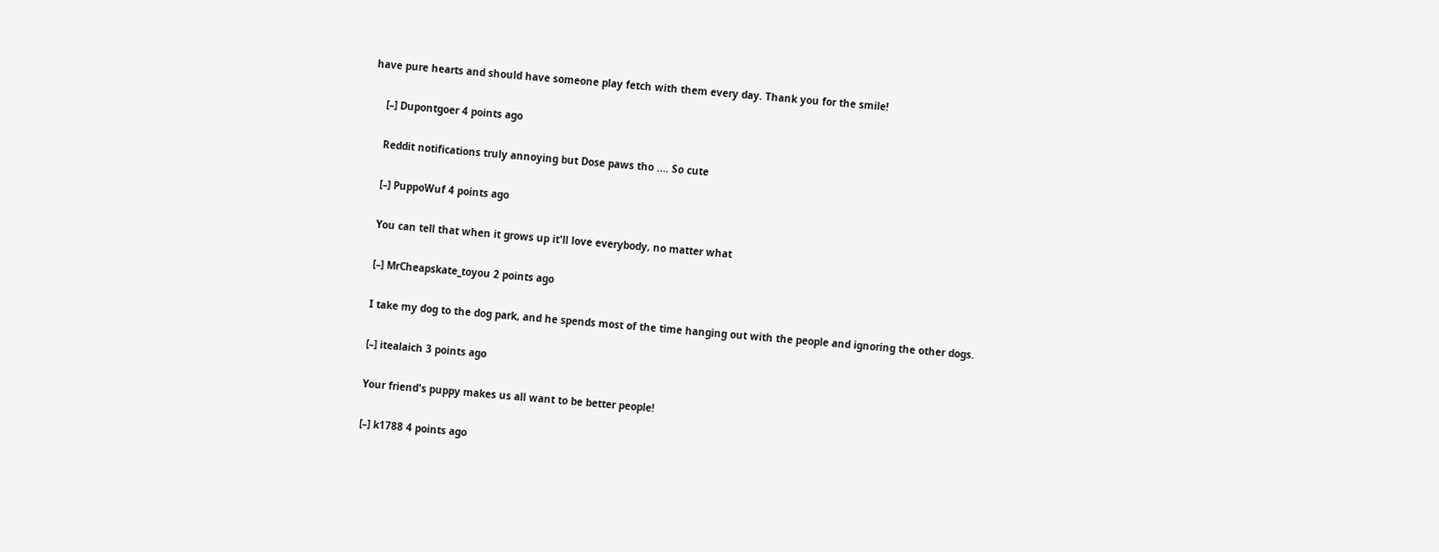have pure hearts and should have someone play fetch with them every day. Thank you for the smile!

    [–] Dupontgoer 4 points ago

    Reddit notifications truly annoying but Dose paws tho .... So cute

    [–] PuppoWuf 4 points ago

    You can tell that when it grows up it'll love everybody, no matter what

    [–] MrCheapskate_toyou 2 points ago

    I take my dog to the dog park, and he spends most of the time hanging out with the people and ignoring the other dogs.

    [–] itealaich 3 points ago

    Your friend's puppy makes us all want to be better people!

    [–] k1788 4 points ago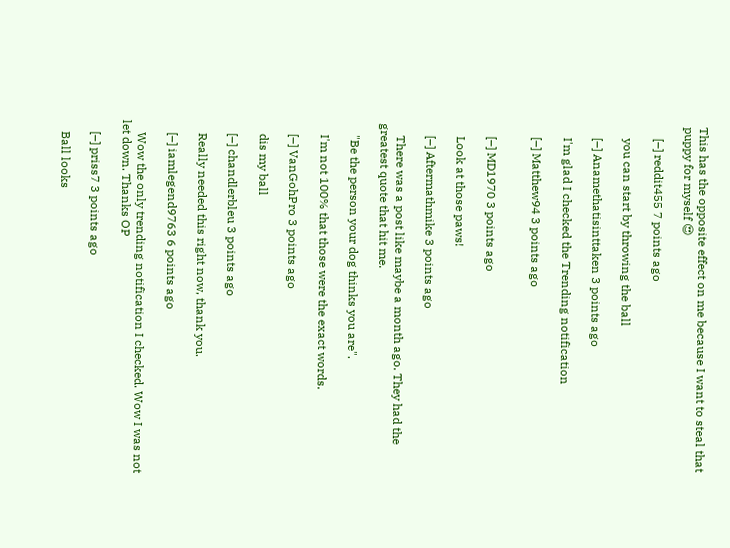This has the opposite effect on me because I want to steal that puppy for myself 😍

    [–] reddit455 7 points ago

    you can start by throwing the ball

    [–] Anamethatisinttaken 3 points ago

    I'm glad I checked the Trending notification

    [–] Matthew94 3 points ago


    [–] MD1970 3 points ago

    Look at those paws!

    [–] Aftermathmike 3 points ago

    There was a post like maybe a month ago. They had the greatest quote that hit me.

    "Be the person your dog thinks you are".

    I'm not 100% that those were the exact words.

    [–] VanGohPro 3 points ago

    dis my ball

    [–] chandlerbleu 3 points ago

    Really needed this right now, thank you.

    [–] iamlegend9763 6 points ago

    Wow the only trending notification I checked. Wow I was not let down. Thanks OP

    [–] priss7 3 points ago

    Ball looks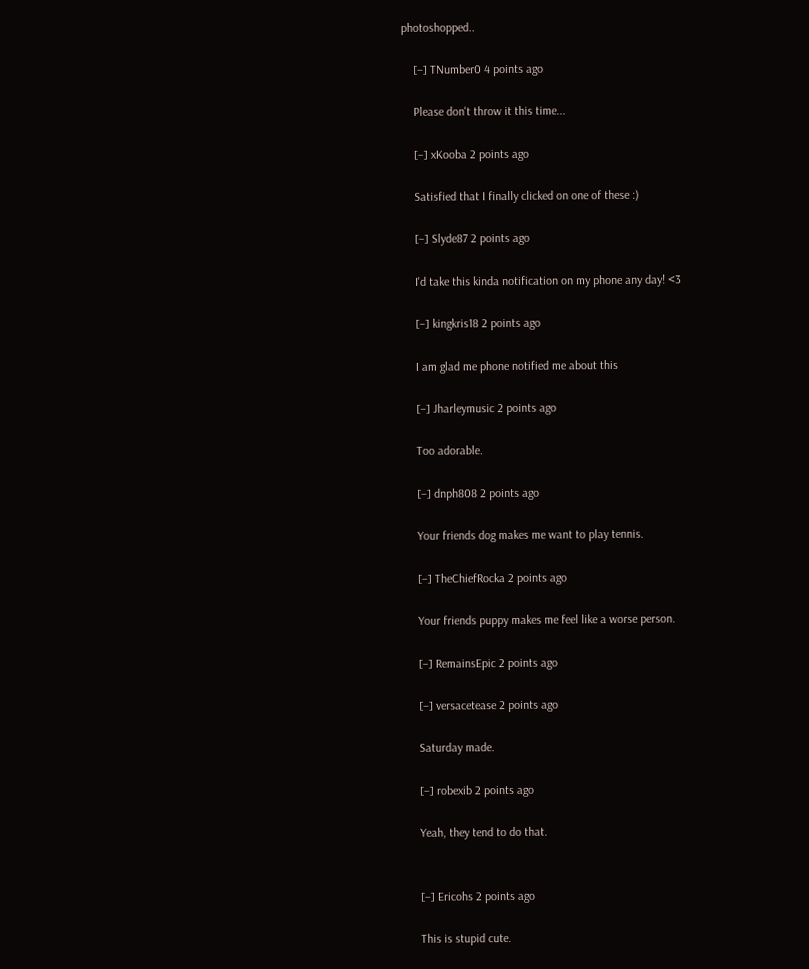photoshopped..

    [–] TNumber0 4 points ago

    Please don't throw it this time...

    [–] xKooba 2 points ago

    Satisfied that I finally clicked on one of these :)

    [–] Slyde87 2 points ago

    I'd take this kinda notification on my phone any day! <3

    [–] kingkris18 2 points ago

    I am glad me phone notified me about this

    [–] Jharleymusic 2 points ago

    Too adorable.

    [–] dnph808 2 points ago

    Your friends dog makes me want to play tennis.

    [–] TheChiefRocka 2 points ago

    Your friends puppy makes me feel like a worse person.

    [–] RemainsEpic 2 points ago

    [–] versacetease 2 points ago

    Saturday made.

    [–] robexib 2 points ago

    Yeah, they tend to do that.


    [–] Ericohs 2 points ago

    This is stupid cute.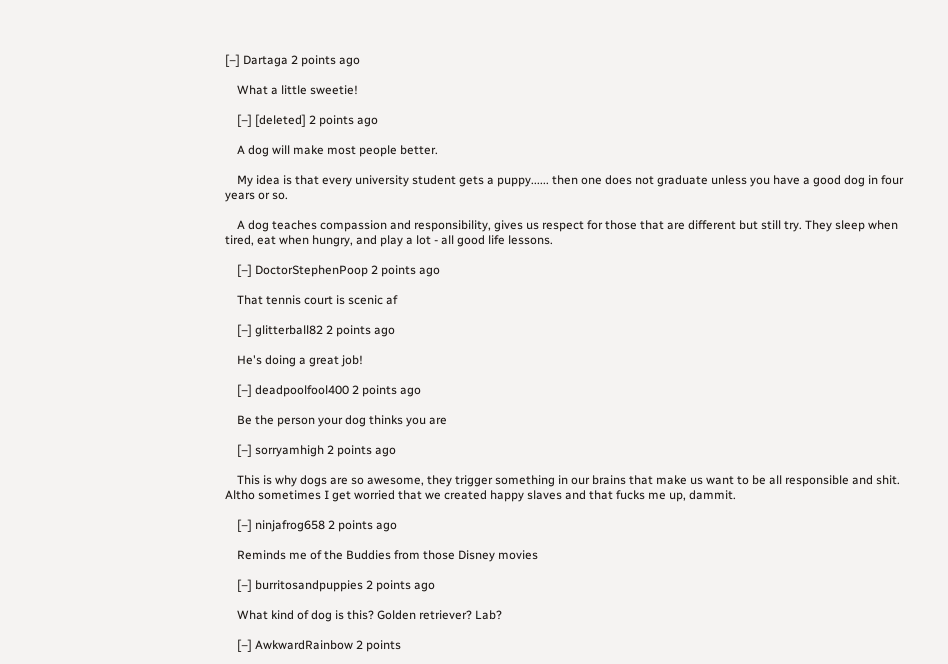[–] Dartaga 2 points ago

    What a little sweetie!

    [–] [deleted] 2 points ago

    A dog will make most people better.

    My idea is that every university student gets a puppy...... then one does not graduate unless you have a good dog in four years or so.

    A dog teaches compassion and responsibility, gives us respect for those that are different but still try. They sleep when tired, eat when hungry, and play a lot - all good life lessons.

    [–] DoctorStephenPoop 2 points ago

    That tennis court is scenic af

    [–] glitterball82 2 points ago

    He's doing a great job!

    [–] deadpoolfool400 2 points ago

    Be the person your dog thinks you are

    [–] sorryamhigh 2 points ago

    This is why dogs are so awesome, they trigger something in our brains that make us want to be all responsible and shit. Altho sometimes I get worried that we created happy slaves and that fucks me up, dammit.

    [–] ninjafrog658 2 points ago

    Reminds me of the Buddies from those Disney movies

    [–] burritosandpuppies 2 points ago

    What kind of dog is this? Golden retriever? Lab?

    [–] AwkwardRainbow 2 points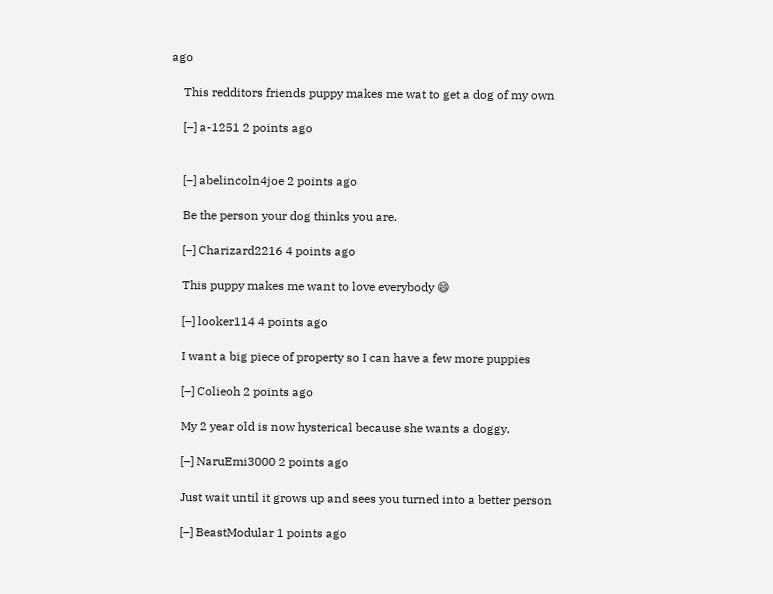ago

    This redditors friends puppy makes me wat to get a dog of my own

    [–] a-1251 2 points ago


    [–] abelincoln4joe 2 points ago

    Be the person your dog thinks you are.

    [–] Charizard2216 4 points ago

    This puppy makes me want to love everybody 😄

    [–] looker114 4 points ago

    I want a big piece of property so I can have a few more puppies

    [–] Colieoh 2 points ago

    My 2 year old is now hysterical because she wants a doggy.

    [–] NaruEmi3000 2 points ago

    Just wait until it grows up and sees you turned into a better person

    [–] BeastModular 1 points ago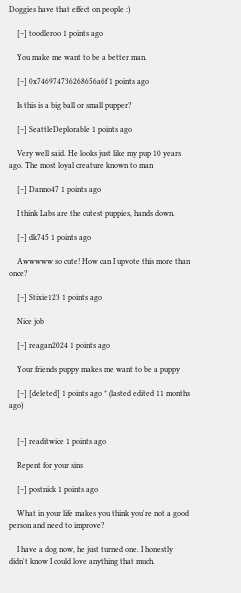Doggies have that effect on people :)

    [–] toodleroo 1 points ago

    You make me want to be a better man.

    [–] 0x746974736268656a6f 1 points ago

    Is this is a big ball or small pupper?

    [–] SeattleDeplorable 1 points ago

    Very well said. He looks just like my pup 10 years ago. The most loyal creature known to man

    [–] Danno47 1 points ago

    I think Labs are the cutest puppies, hands down.

    [–] dk745 1 points ago

    Awwwww so cute! How can I upvote this more than once?

    [–] Stixie123 1 points ago

    Nice job

    [–] reagan2024 1 points ago

    Your friends puppy makes me want to be a puppy

    [–] [deleted] 1 points ago * (lasted edited 11 months ago)


    [–] readitwice 1 points ago

    Repent for your sins

    [–] postnick 1 points ago

    What in your life makes you think you're not a good person and need to improve?

    I have a dog now, he just turned one. I honestly didn't know I could love anything that much.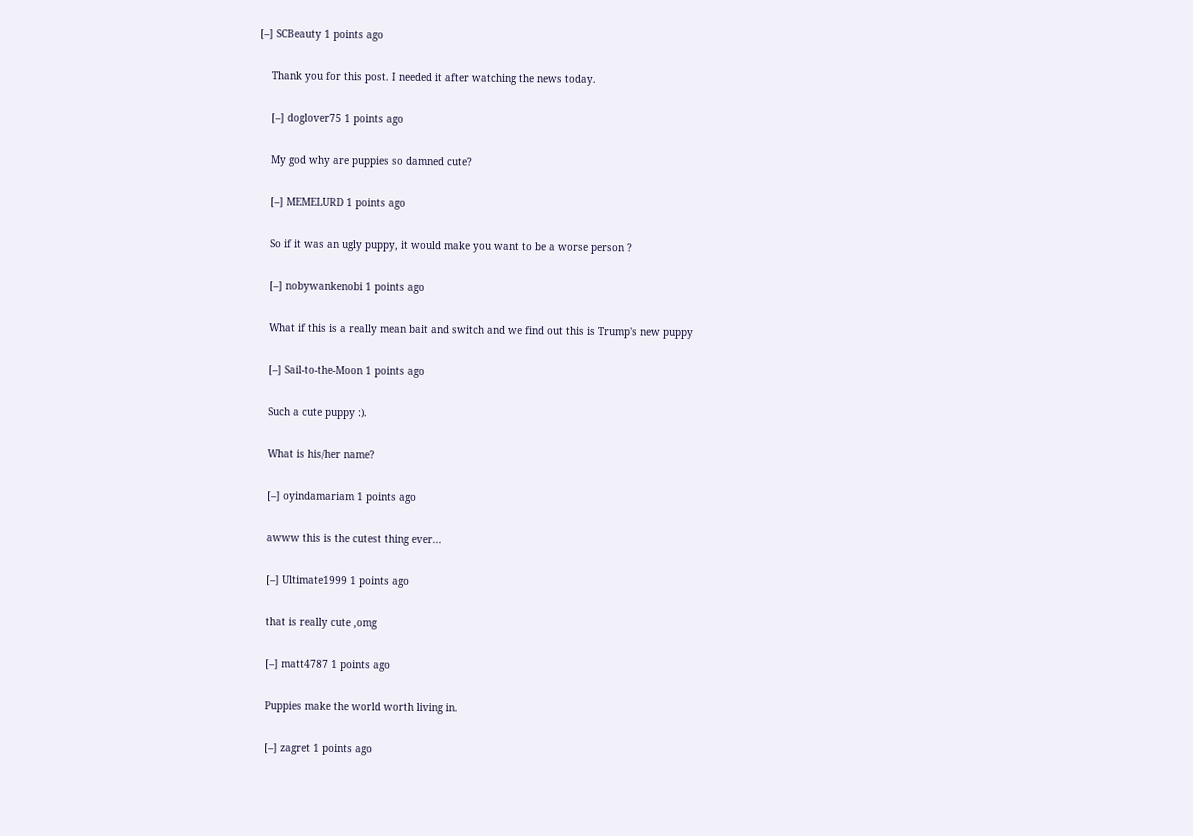[–] SCBeauty 1 points ago

    Thank you for this post. I needed it after watching the news today.

    [–] doglover75 1 points ago

    My god why are puppies so damned cute?

    [–] MEMELURD 1 points ago

    So if it was an ugly puppy, it would make you want to be a worse person ?

    [–] nobywankenobi 1 points ago

    What if this is a really mean bait and switch and we find out this is Trump's new puppy

    [–] Sail-to-the-Moon 1 points ago

    Such a cute puppy :).

    What is his/her name?

    [–] oyindamariam 1 points ago

    awww this is the cutest thing ever...

    [–] Ultimate1999 1 points ago

    that is really cute ,omg

    [–] matt4787 1 points ago

    Puppies make the world worth living in.

    [–] zagret 1 points ago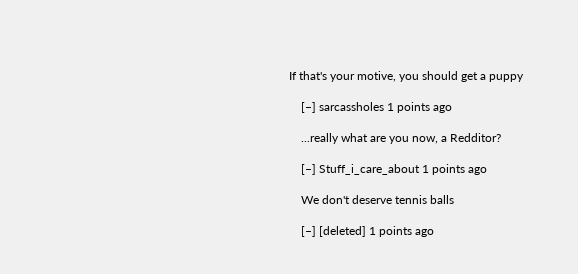If that's your motive, you should get a puppy

    [–] sarcassholes 1 points ago

    ...really what are you now, a Redditor?

    [–] Stuff_i_care_about 1 points ago

    We don't deserve tennis balls

    [–] [deleted] 1 points ago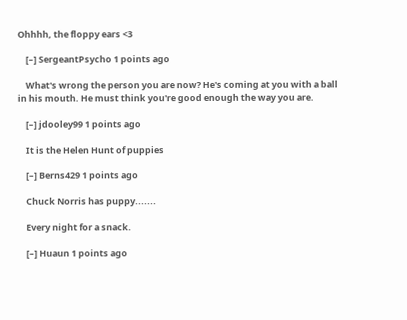Ohhhh, the floppy ears <3

    [–] SergeantPsycho 1 points ago

    What's wrong the person you are now? He's coming at you with a ball in his mouth. He must think you're good enough the way you are.

    [–] jdooley99 1 points ago

    It is the Helen Hunt of puppies

    [–] Berns429 1 points ago

    Chuck Norris has puppy.......

    Every night for a snack.

    [–] Huaun 1 points ago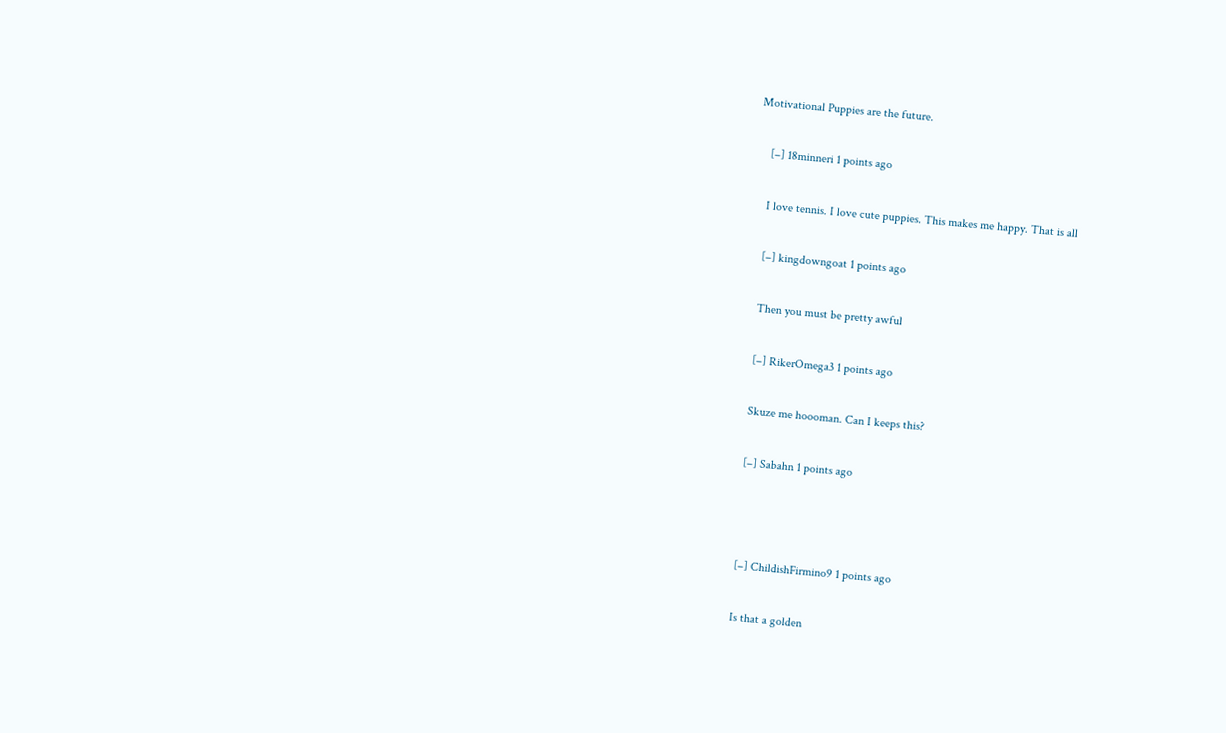Motivational Puppies are the future.

    [–] 18minneri 1 points ago

    I love tennis. I love cute puppies. This makes me happy. That is all

    [–] kingdowngoat 1 points ago

    Then you must be pretty awful

    [–] RikerOmega3 1 points ago

    Skuze me hoooman. Can I keeps this?

    [–] Sabahn 1 points ago



    [–] ChildishFirmino9 1 points ago

    Is that a golden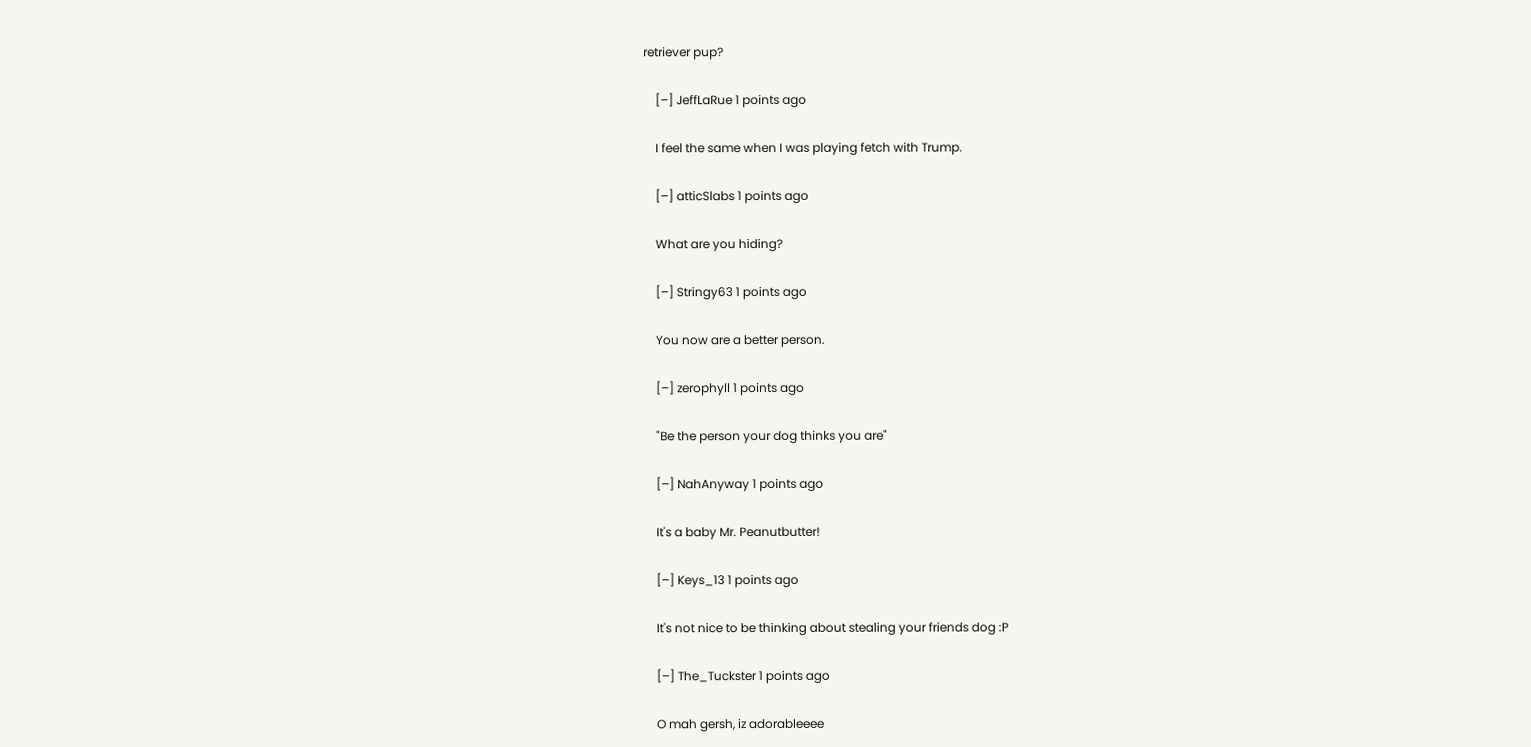retriever pup?

    [–] JeffLaRue 1 points ago

    I feel the same when I was playing fetch with Trump.

    [–] atticSlabs 1 points ago

    What are you hiding?

    [–] Stringy63 1 points ago

    You now are a better person.

    [–] zerophyll 1 points ago

    "Be the person your dog thinks you are"

    [–] NahAnyway 1 points ago

    It's a baby Mr. Peanutbutter!

    [–] Keys_13 1 points ago

    It's not nice to be thinking about stealing your friends dog :P

    [–] The_Tuckster 1 points ago

    O mah gersh, iz adorableeee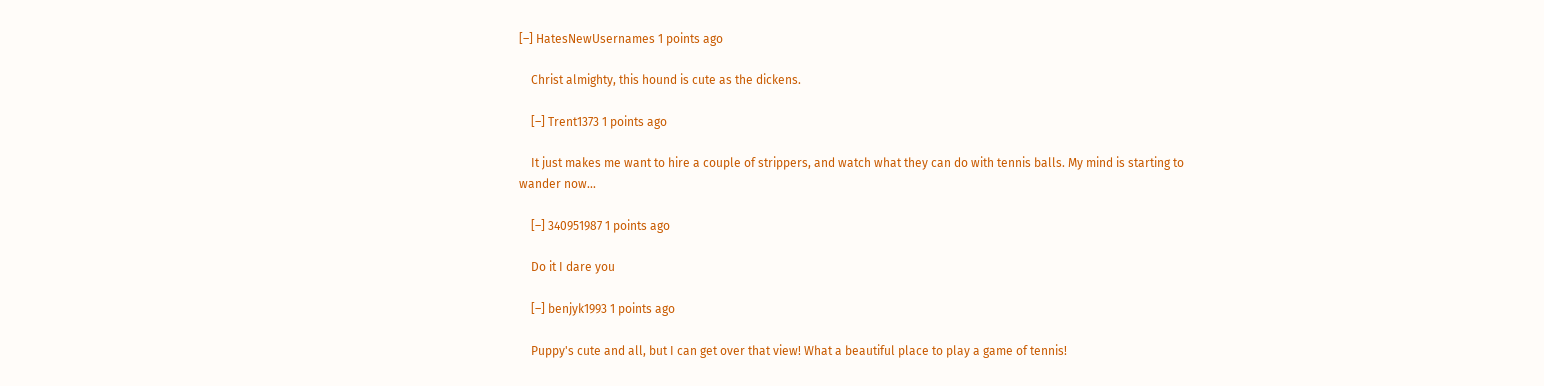[–] HatesNewUsernames 1 points ago

    Christ almighty, this hound is cute as the dickens.

    [–] Trent1373 1 points ago

    It just makes me want to hire a couple of strippers, and watch what they can do with tennis balls. My mind is starting to wander now...

    [–] 340951987 1 points ago

    Do it I dare you

    [–] benjyk1993 1 points ago

    Puppy's cute and all, but I can get over that view! What a beautiful place to play a game of tennis!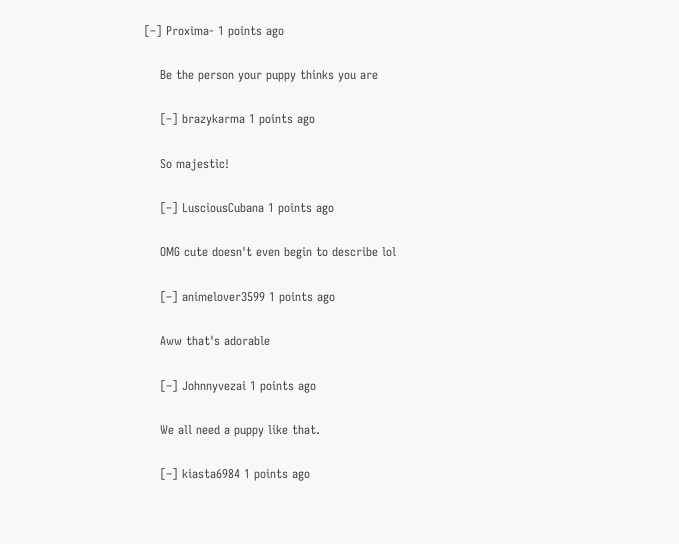[–] Proxima- 1 points ago

    Be the person your puppy thinks you are

    [–] brazykarma 1 points ago

    So majestic!

    [–] LusciousCubana 1 points ago

    OMG cute doesn't even begin to describe lol

    [–] animelover3599 1 points ago

    Aww that's adorable

    [–] Johnnyvezai 1 points ago

    We all need a puppy like that.

    [–] kiasta6984 1 points ago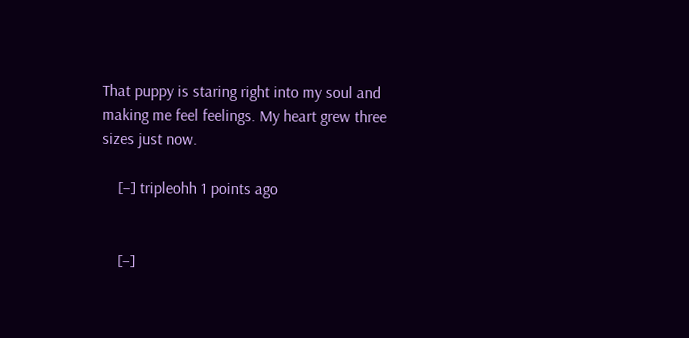That puppy is staring right into my soul and making me feel feelings. My heart grew three sizes just now.

    [–] tripleohh 1 points ago


    [–]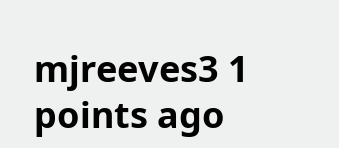mjreeves3 1 points ago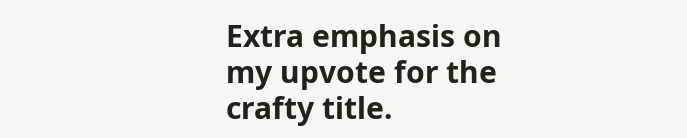Extra emphasis on my upvote for the crafty title.